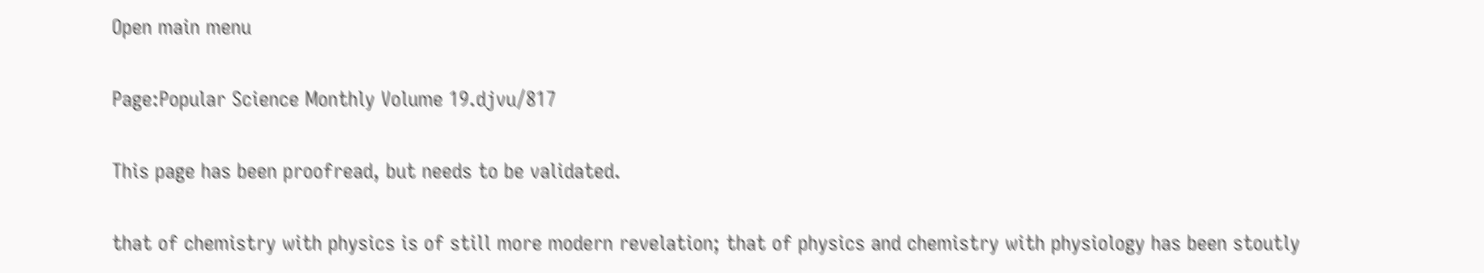Open main menu

Page:Popular Science Monthly Volume 19.djvu/817

This page has been proofread, but needs to be validated.

that of chemistry with physics is of still more modern revelation; that of physics and chemistry with physiology has been stoutly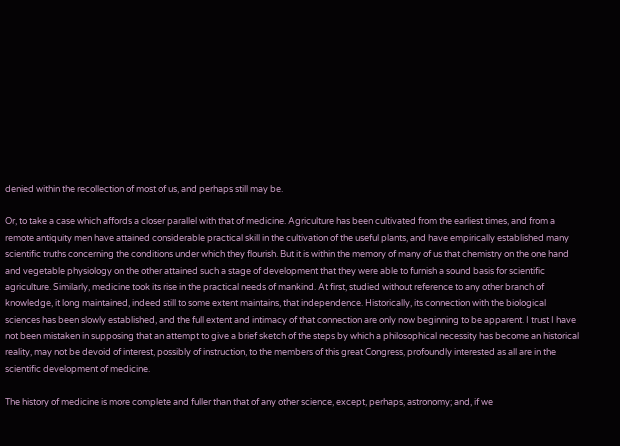denied within the recollection of most of us, and perhaps still may be.

Or, to take a case which affords a closer parallel with that of medicine. Agriculture has been cultivated from the earliest times, and from a remote antiquity men have attained considerable practical skill in the cultivation of the useful plants, and have empirically established many scientific truths concerning the conditions under which they flourish. But it is within the memory of many of us that chemistry on the one hand and vegetable physiology on the other attained such a stage of development that they were able to furnish a sound basis for scientific agriculture. Similarly, medicine took its rise in the practical needs of mankind. At first, studied without reference to any other branch of knowledge, it long maintained, indeed still to some extent maintains, that independence. Historically, its connection with the biological sciences has been slowly established, and the full extent and intimacy of that connection are only now beginning to be apparent. I trust I have not been mistaken in supposing that an attempt to give a brief sketch of the steps by which a philosophical necessity has become an historical reality, may not be devoid of interest, possibly of instruction, to the members of this great Congress, profoundly interested as all are in the scientific development of medicine.

The history of medicine is more complete and fuller than that of any other science, except, perhaps, astronomy; and, if we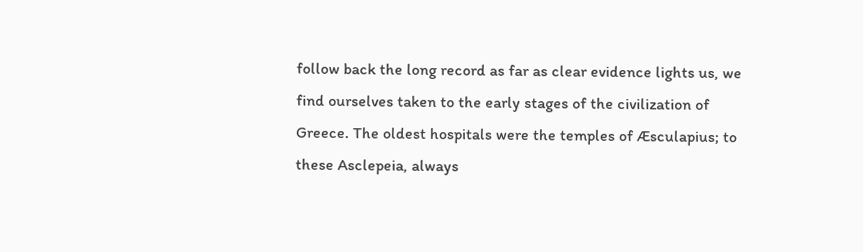follow back the long record as far as clear evidence lights us, we find ourselves taken to the early stages of the civilization of Greece. The oldest hospitals were the temples of Æsculapius; to these Asclepeia, always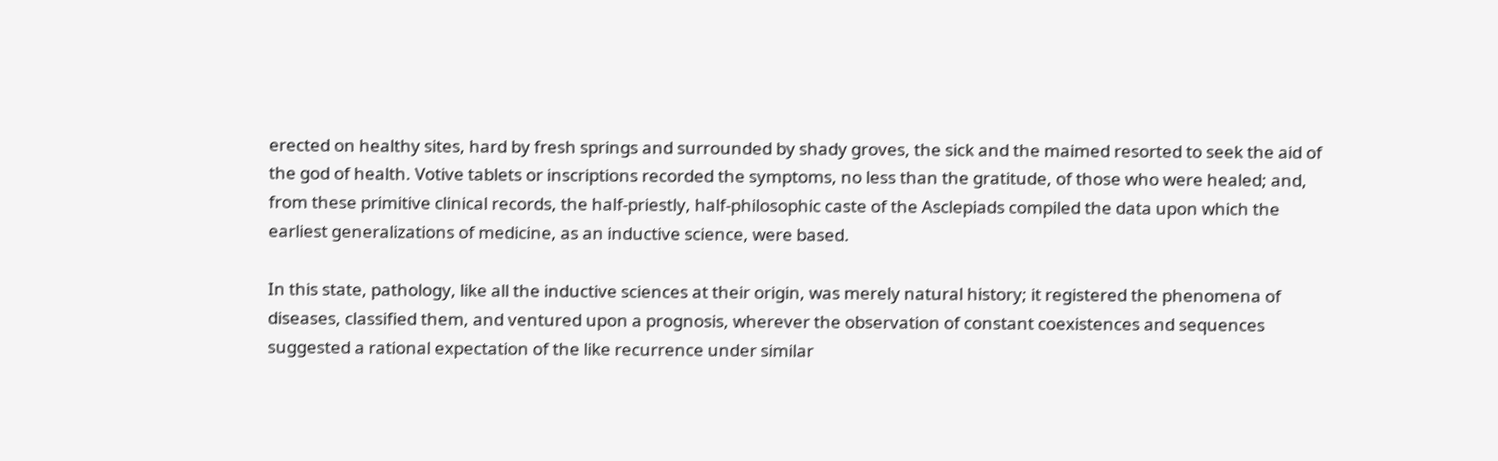erected on healthy sites, hard by fresh springs and surrounded by shady groves, the sick and the maimed resorted to seek the aid of the god of health. Votive tablets or inscriptions recorded the symptoms, no less than the gratitude, of those who were healed; and, from these primitive clinical records, the half-priestly, half-philosophic caste of the Asclepiads compiled the data upon which the earliest generalizations of medicine, as an inductive science, were based.

In this state, pathology, like all the inductive sciences at their origin, was merely natural history; it registered the phenomena of diseases, classified them, and ventured upon a prognosis, wherever the observation of constant coexistences and sequences suggested a rational expectation of the like recurrence under similar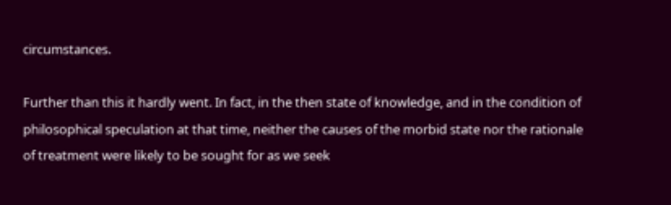circumstances.

Further than this it hardly went. In fact, in the then state of knowledge, and in the condition of philosophical speculation at that time, neither the causes of the morbid state nor the rationale of treatment were likely to be sought for as we seek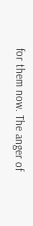for them now. The anger of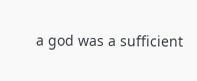a god was a sufficient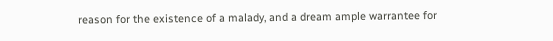reason for the existence of a malady, and a dream ample warrantee for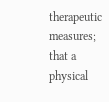therapeutic measures; that a physical